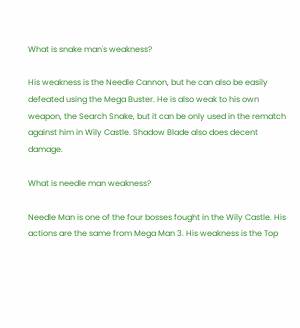What is snake man's weakness?

His weakness is the Needle Cannon, but he can also be easily defeated using the Mega Buster. He is also weak to his own weapon, the Search Snake, but it can be only used in the rematch against him in Wily Castle. Shadow Blade also does decent damage.

What is needle man weakness?

Needle Man is one of the four bosses fought in the Wily Castle. His actions are the same from Mega Man 3. His weakness is the Top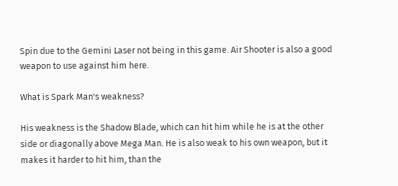Spin due to the Gemini Laser not being in this game. Air Shooter is also a good weapon to use against him here.

What is Spark Man's weakness?

His weakness is the Shadow Blade, which can hit him while he is at the other side or diagonally above Mega Man. He is also weak to his own weapon, but it makes it harder to hit him, than the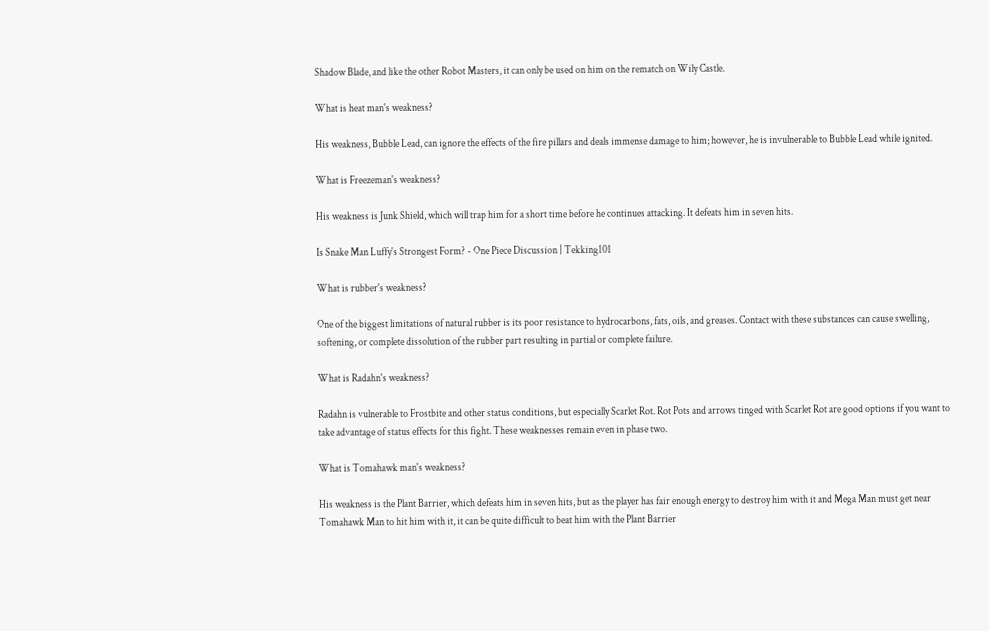Shadow Blade, and like the other Robot Masters, it can only be used on him on the rematch on Wily Castle.

What is heat man's weakness?

His weakness, Bubble Lead, can ignore the effects of the fire pillars and deals immense damage to him; however, he is invulnerable to Bubble Lead while ignited.

What is Freezeman's weakness?

His weakness is Junk Shield, which will trap him for a short time before he continues attacking. It defeats him in seven hits.

Is Snake Man Luffy's Strongest Form? - One Piece Discussion | Tekking101

What is rubber's weakness?

One of the biggest limitations of natural rubber is its poor resistance to hydrocarbons, fats, oils, and greases. Contact with these substances can cause swelling, softening, or complete dissolution of the rubber part resulting in partial or complete failure.

What is Radahn's weakness?

Radahn is vulnerable to Frostbite and other status conditions, but especially Scarlet Rot. Rot Pots and arrows tinged with Scarlet Rot are good options if you want to take advantage of status effects for this fight. These weaknesses remain even in phase two.

What is Tomahawk man's weakness?

His weakness is the Plant Barrier, which defeats him in seven hits, but as the player has fair enough energy to destroy him with it and Mega Man must get near Tomahawk Man to hit him with it, it can be quite difficult to beat him with the Plant Barrier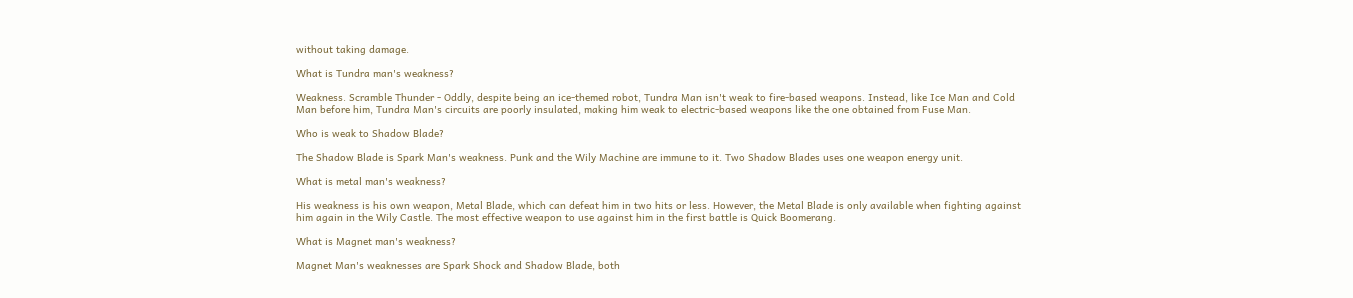without taking damage.

What is Tundra man's weakness?

Weakness. Scramble Thunder - Oddly, despite being an ice-themed robot, Tundra Man isn't weak to fire-based weapons. Instead, like Ice Man and Cold Man before him, Tundra Man's circuits are poorly insulated, making him weak to electric-based weapons like the one obtained from Fuse Man.

Who is weak to Shadow Blade?

The Shadow Blade is Spark Man's weakness. Punk and the Wily Machine are immune to it. Two Shadow Blades uses one weapon energy unit.

What is metal man's weakness?

His weakness is his own weapon, Metal Blade, which can defeat him in two hits or less. However, the Metal Blade is only available when fighting against him again in the Wily Castle. The most effective weapon to use against him in the first battle is Quick Boomerang.

What is Magnet man's weakness?

Magnet Man's weaknesses are Spark Shock and Shadow Blade, both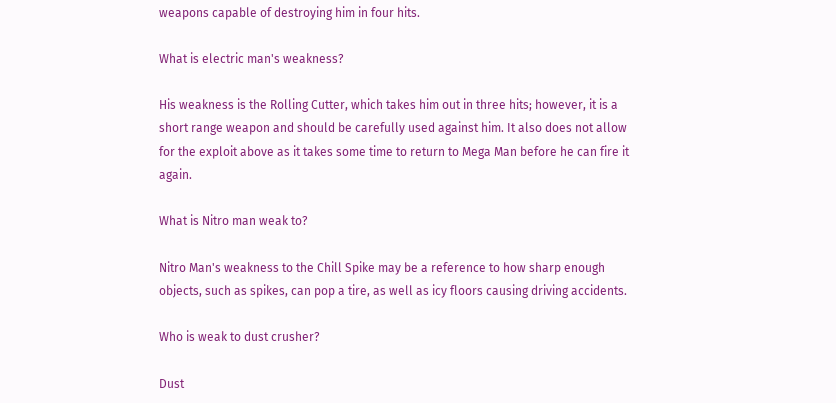weapons capable of destroying him in four hits.

What is electric man's weakness?

His weakness is the Rolling Cutter, which takes him out in three hits; however, it is a short range weapon and should be carefully used against him. It also does not allow for the exploit above as it takes some time to return to Mega Man before he can fire it again.

What is Nitro man weak to?

Nitro Man's weakness to the Chill Spike may be a reference to how sharp enough objects, such as spikes, can pop a tire, as well as icy floors causing driving accidents.

Who is weak to dust crusher?

Dust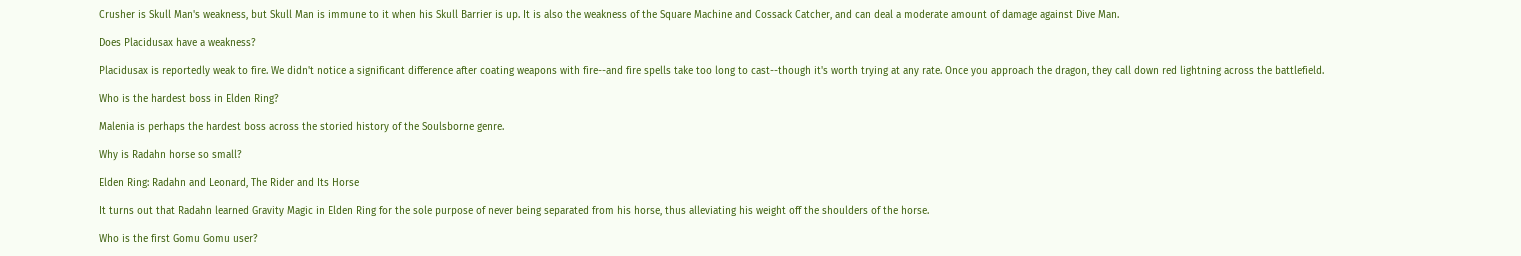Crusher is Skull Man's weakness, but Skull Man is immune to it when his Skull Barrier is up. It is also the weakness of the Square Machine and Cossack Catcher, and can deal a moderate amount of damage against Dive Man.

Does Placidusax have a weakness?

Placidusax is reportedly weak to fire. We didn't notice a significant difference after coating weapons with fire--and fire spells take too long to cast--though it's worth trying at any rate. Once you approach the dragon, they call down red lightning across the battlefield.

Who is the hardest boss in Elden Ring?

Malenia is perhaps the hardest boss across the storied history of the Soulsborne genre.

Why is Radahn horse so small?

Elden Ring: Radahn and Leonard, The Rider and Its Horse

It turns out that Radahn learned Gravity Magic in Elden Ring for the sole purpose of never being separated from his horse, thus alleviating his weight off the shoulders of the horse.

Who is the first Gomu Gomu user?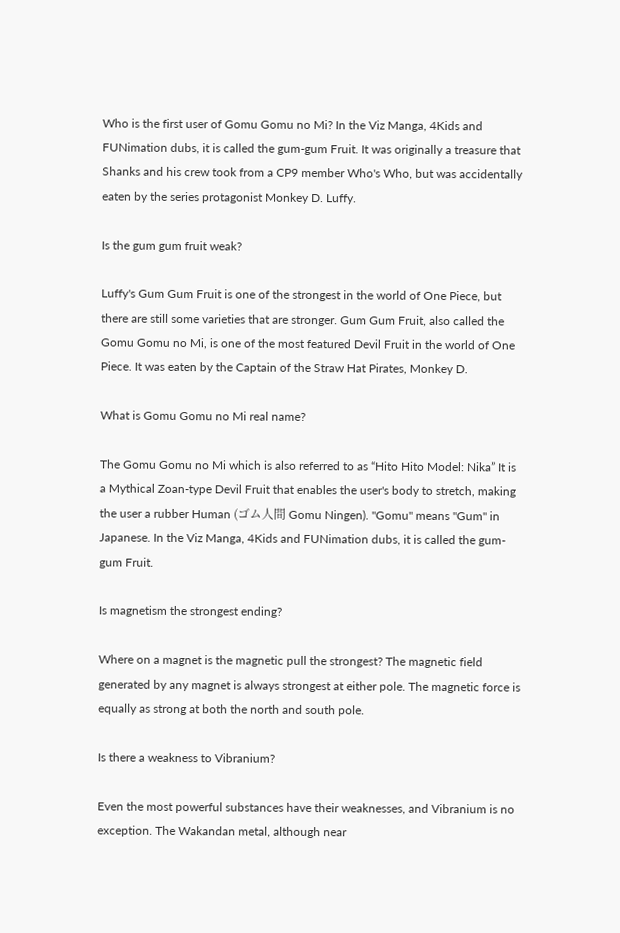Who is the first user of Gomu Gomu no Mi? In the Viz Manga, 4Kids and FUNimation dubs, it is called the gum-gum Fruit. It was originally a treasure that Shanks and his crew took from a CP9 member Who's Who, but was accidentally eaten by the series protagonist Monkey D. Luffy.

Is the gum gum fruit weak?

Luffy's Gum Gum Fruit is one of the strongest in the world of One Piece, but there are still some varieties that are stronger. Gum Gum Fruit, also called the Gomu Gomu no Mi, is one of the most featured Devil Fruit in the world of One Piece. It was eaten by the Captain of the Straw Hat Pirates, Monkey D.

What is Gomu Gomu no Mi real name?

The Gomu Gomu no Mi which is also referred to as “Hito Hito Model: Nika” It is a Mythical Zoan-type Devil Fruit that enables the user's body to stretch, making the user a rubber Human (ゴム人間 Gomu Ningen). "Gomu" means "Gum" in Japanese. In the Viz Manga, 4Kids and FUNimation dubs, it is called the gum-gum Fruit.

Is magnetism the strongest ending?

Where on a magnet is the magnetic pull the strongest? The magnetic field generated by any magnet is always strongest at either pole. The magnetic force is equally as strong at both the north and south pole.

Is there a weakness to Vibranium?

Even the most powerful substances have their weaknesses, and Vibranium is no exception. The Wakandan metal, although near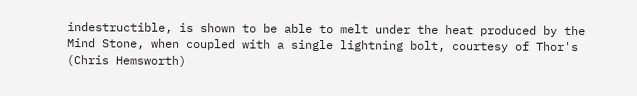indestructible, is shown to be able to melt under the heat produced by the Mind Stone, when coupled with a single lightning bolt, courtesy of Thor's (Chris Hemsworth)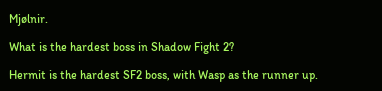Mjølnir.

What is the hardest boss in Shadow Fight 2?

Hermit is the hardest SF2 boss, with Wasp as the runner up.